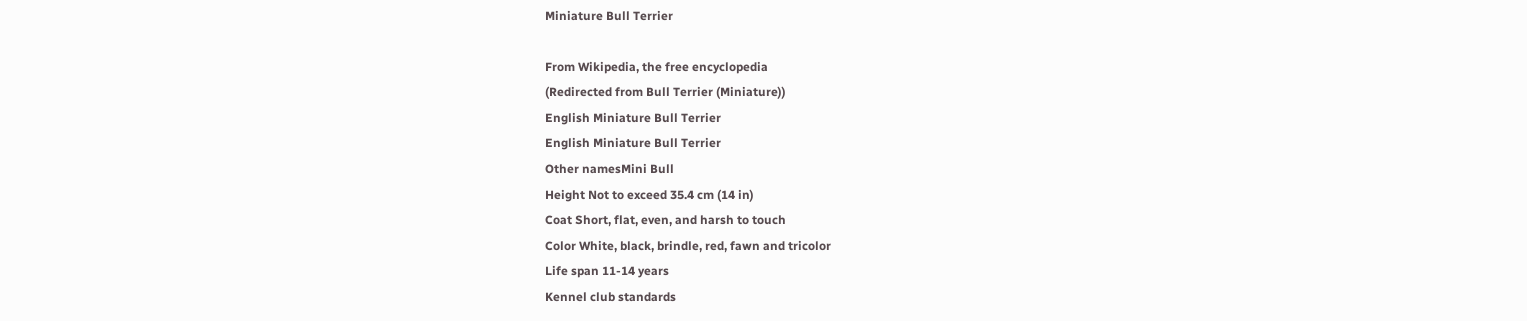Miniature Bull Terrier

From Wikipedia, the free encyclopedia
(Redirected from Bull Terrier (Miniature))
English Miniature Bull Terrier
English Miniature Bull Terrier
Other namesMini Bull
Height Not to exceed 35.4 cm (14 in)
Coat Short, flat, even, and harsh to touch
Color White, black, brindle, red, fawn and tricolor
Life span 11-14 years
Kennel club standards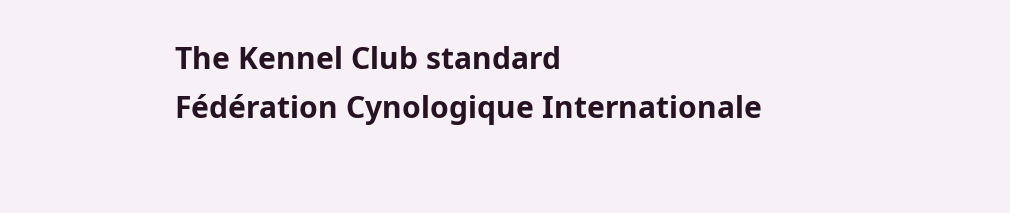The Kennel Club standard
Fédération Cynologique Internationale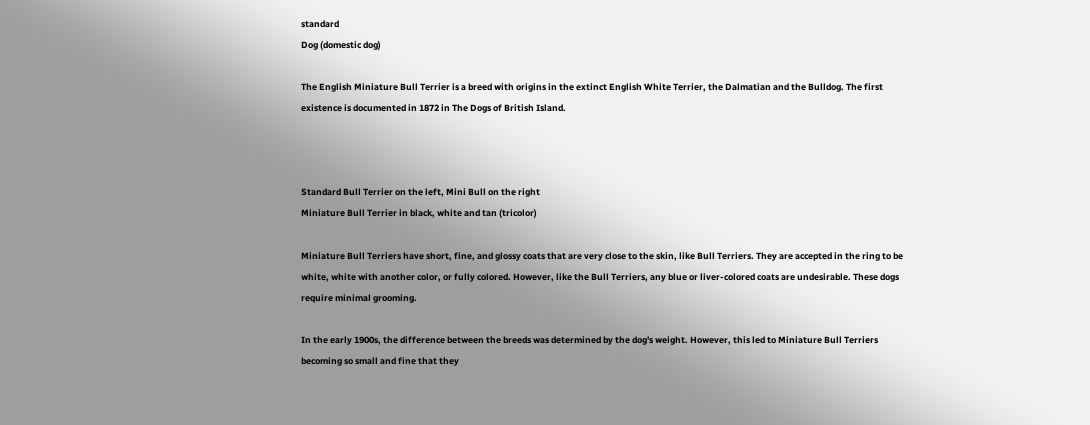standard
Dog (domestic dog)

The English Miniature Bull Terrier is a breed with origins in the extinct English White Terrier, the Dalmatian and the Bulldog. The first existence is documented in 1872 in The Dogs of British Island.



Standard Bull Terrier on the left, Mini Bull on the right
Miniature Bull Terrier in black, white and tan (tricolor)

Miniature Bull Terriers have short, fine, and glossy coats that are very close to the skin, like Bull Terriers. They are accepted in the ring to be white, white with another color, or fully colored. However, like the Bull Terriers, any blue or liver-colored coats are undesirable. These dogs require minimal grooming.

In the early 1900s, the difference between the breeds was determined by the dog's weight. However, this led to Miniature Bull Terriers becoming so small and fine that they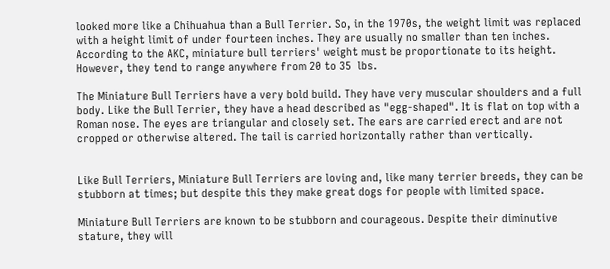looked more like a Chihuahua than a Bull Terrier. So, in the 1970s, the weight limit was replaced with a height limit of under fourteen inches. They are usually no smaller than ten inches. According to the AKC, miniature bull terriers' weight must be proportionate to its height. However, they tend to range anywhere from 20 to 35  lbs.

The Miniature Bull Terriers have a very bold build. They have very muscular shoulders and a full body. Like the Bull Terrier, they have a head described as "egg-shaped". It is flat on top with a Roman nose. The eyes are triangular and closely set. The ears are carried erect and are not cropped or otherwise altered. The tail is carried horizontally rather than vertically.


Like Bull Terriers, Miniature Bull Terriers are loving and, like many terrier breeds, they can be stubborn at times; but despite this they make great dogs for people with limited space.

Miniature Bull Terriers are known to be stubborn and courageous. Despite their diminutive stature, they will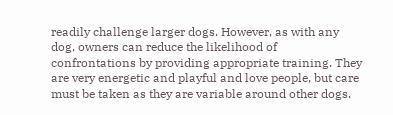readily challenge larger dogs. However, as with any dog, owners can reduce the likelihood of confrontations by providing appropriate training. They are very energetic and playful and love people, but care must be taken as they are variable around other dogs.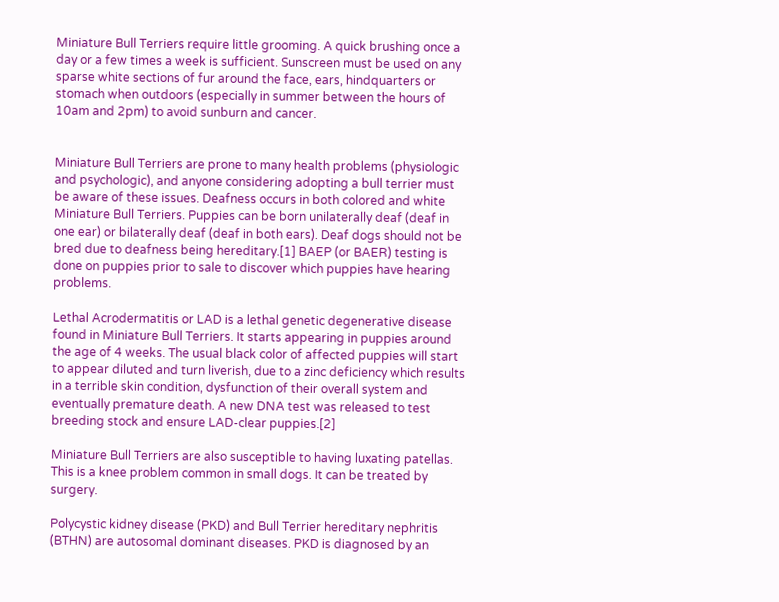Miniature Bull Terriers require little grooming. A quick brushing once a day or a few times a week is sufficient. Sunscreen must be used on any sparse white sections of fur around the face, ears, hindquarters or stomach when outdoors (especially in summer between the hours of 10am and 2pm) to avoid sunburn and cancer.


Miniature Bull Terriers are prone to many health problems (physiologic and psychologic), and anyone considering adopting a bull terrier must be aware of these issues. Deafness occurs in both colored and white Miniature Bull Terriers. Puppies can be born unilaterally deaf (deaf in one ear) or bilaterally deaf (deaf in both ears). Deaf dogs should not be bred due to deafness being hereditary.[1] BAEP (or BAER) testing is done on puppies prior to sale to discover which puppies have hearing problems.

Lethal Acrodermatitis or LAD is a lethal genetic degenerative disease found in Miniature Bull Terriers. It starts appearing in puppies around the age of 4 weeks. The usual black color of affected puppies will start to appear diluted and turn liverish, due to a zinc deficiency which results in a terrible skin condition, dysfunction of their overall system and eventually premature death. A new DNA test was released to test breeding stock and ensure LAD-clear puppies.[2]

Miniature Bull Terriers are also susceptible to having luxating patellas. This is a knee problem common in small dogs. It can be treated by surgery.

Polycystic kidney disease (PKD) and Bull Terrier hereditary nephritis (BTHN) are autosomal dominant diseases. PKD is diagnosed by an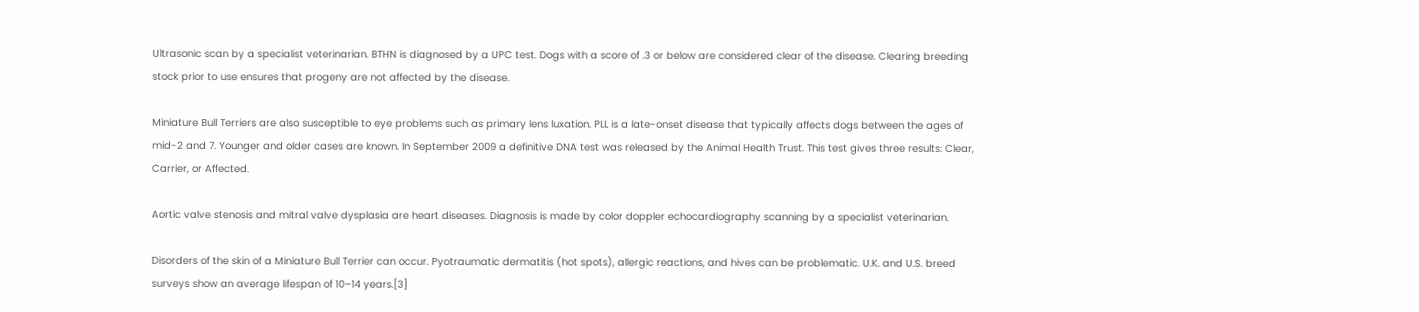Ultrasonic scan by a specialist veterinarian. BTHN is diagnosed by a UPC test. Dogs with a score of .3 or below are considered clear of the disease. Clearing breeding stock prior to use ensures that progeny are not affected by the disease.

Miniature Bull Terriers are also susceptible to eye problems such as primary lens luxation. PLL is a late-onset disease that typically affects dogs between the ages of mid-2 and 7. Younger and older cases are known. In September 2009 a definitive DNA test was released by the Animal Health Trust. This test gives three results: Clear, Carrier, or Affected.

Aortic valve stenosis and mitral valve dysplasia are heart diseases. Diagnosis is made by color doppler echocardiography scanning by a specialist veterinarian.

Disorders of the skin of a Miniature Bull Terrier can occur. Pyotraumatic dermatitis (hot spots), allergic reactions, and hives can be problematic. U.K. and U.S. breed surveys show an average lifespan of 10–14 years.[3]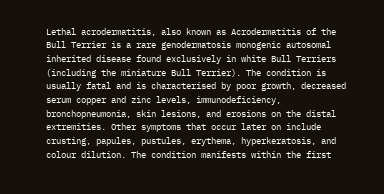Lethal acrodermatitis, also known as Acrodermatitis of the Bull Terrier is a rare genodermatosis monogenic autosomal inherited disease found exclusively in white Bull Terriers (including the miniature Bull Terrier). The condition is usually fatal and is characterised by poor growth, decreased serum copper and zinc levels, immunodeficiency, bronchopneumonia, skin lesions, and erosions on the distal extremities. Other symptoms that occur later on include crusting, papules, pustules, erythema, hyperkeratosis, and colour dilution. The condition manifests within the first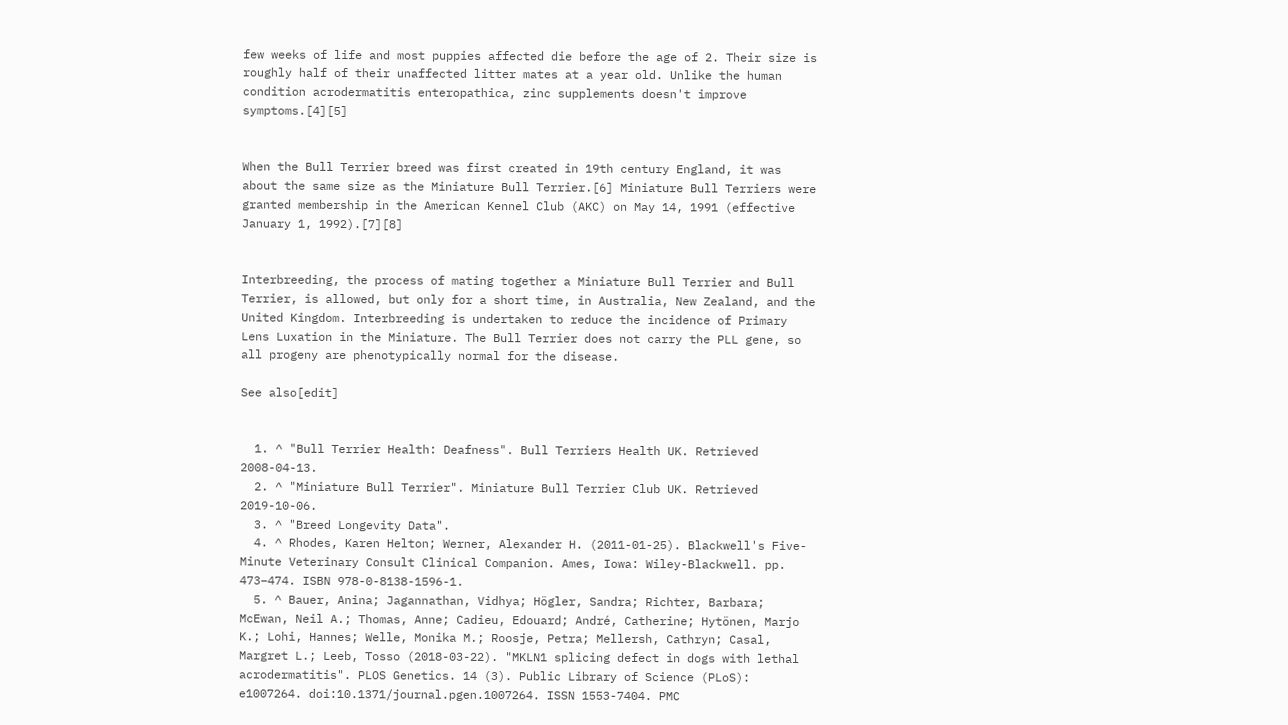few weeks of life and most puppies affected die before the age of 2. Their size is roughly half of their unaffected litter mates at a year old. Unlike the human condition acrodermatitis enteropathica, zinc supplements doesn't improve symptoms.[4][5]


When the Bull Terrier breed was first created in 19th century England, it was about the same size as the Miniature Bull Terrier.[6] Miniature Bull Terriers were granted membership in the American Kennel Club (AKC) on May 14, 1991 (effective January 1, 1992).[7][8]


Interbreeding, the process of mating together a Miniature Bull Terrier and Bull Terrier, is allowed, but only for a short time, in Australia, New Zealand, and the United Kingdom. Interbreeding is undertaken to reduce the incidence of Primary Lens Luxation in the Miniature. The Bull Terrier does not carry the PLL gene, so all progeny are phenotypically normal for the disease.

See also[edit]


  1. ^ "Bull Terrier Health: Deafness". Bull Terriers Health UK. Retrieved 2008-04-13.
  2. ^ "Miniature Bull Terrier". Miniature Bull Terrier Club UK. Retrieved 2019-10-06.
  3. ^ "Breed Longevity Data".
  4. ^ Rhodes, Karen Helton; Werner, Alexander H. (2011-01-25). Blackwell's Five-Minute Veterinary Consult Clinical Companion. Ames, Iowa: Wiley-Blackwell. pp. 473–474. ISBN 978-0-8138-1596-1.
  5. ^ Bauer, Anina; Jagannathan, Vidhya; Högler, Sandra; Richter, Barbara; McEwan, Neil A.; Thomas, Anne; Cadieu, Edouard; André, Catherine; Hytönen, Marjo K.; Lohi, Hannes; Welle, Monika M.; Roosje, Petra; Mellersh, Cathryn; Casal, Margret L.; Leeb, Tosso (2018-03-22). "MKLN1 splicing defect in dogs with lethal acrodermatitis". PLOS Genetics. 14 (3). Public Library of Science (PLoS): e1007264. doi:10.1371/journal.pgen.1007264. ISSN 1553-7404. PMC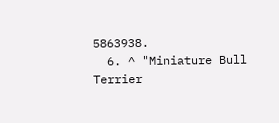5863938.
  6. ^ "Miniature Bull Terrier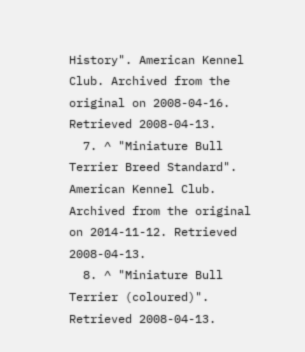History". American Kennel Club. Archived from the original on 2008-04-16. Retrieved 2008-04-13.
  7. ^ "Miniature Bull Terrier Breed Standard". American Kennel Club. Archived from the original on 2014-11-12. Retrieved 2008-04-13.
  8. ^ "Miniature Bull Terrier (coloured)". Retrieved 2008-04-13.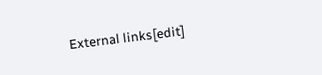External links[edit]